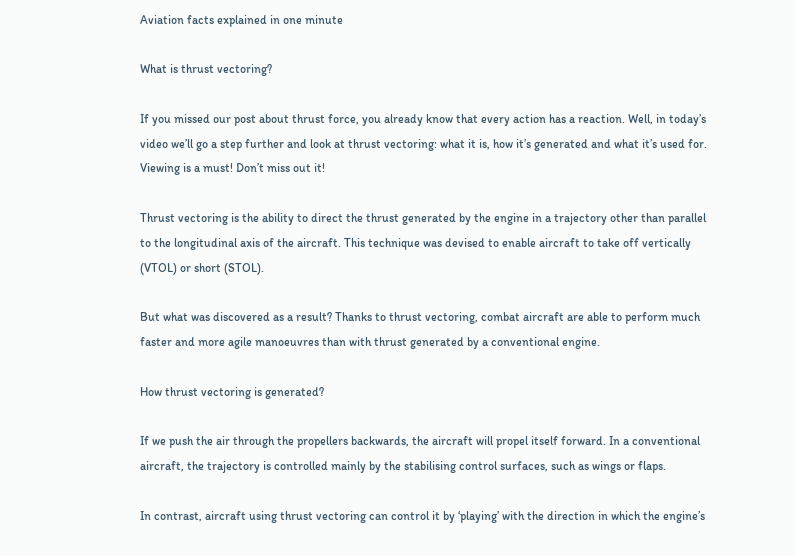Aviation facts explained in one minute

What is thrust vectoring?

If you missed our post about thrust force, you already know that every action has a reaction. Well, in today’s video we’ll go a step further and look at thrust vectoring: what it is, how it’s generated and what it’s used for. Viewing is a must! Don’t miss out it!

Thrust vectoring is the ability to direct the thrust generated by the engine in a trajectory other than parallel to the longitudinal axis of the aircraft. This technique was devised to enable aircraft to take off vertically (VTOL) or short (STOL).

But what was discovered as a result? Thanks to thrust vectoring, combat aircraft are able to perform much faster and more agile manoeuvres than with thrust generated by a conventional engine.

How thrust vectoring is generated?

If we push the air through the propellers backwards, the aircraft will propel itself forward. In a conventional aircraft, the trajectory is controlled mainly by the stabilising control surfaces, such as wings or flaps.

In contrast, aircraft using thrust vectoring can control it by ‘playing’ with the direction in which the engine’s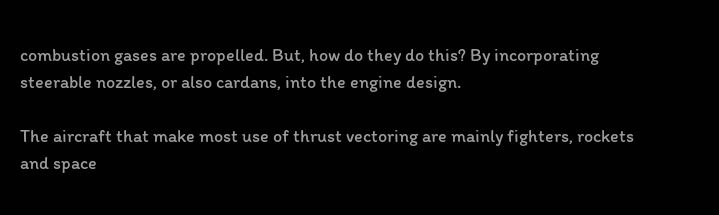combustion gases are propelled. But, how do they do this? By incorporating steerable nozzles, or also cardans, into the engine design.

The aircraft that make most use of thrust vectoring are mainly fighters, rockets and space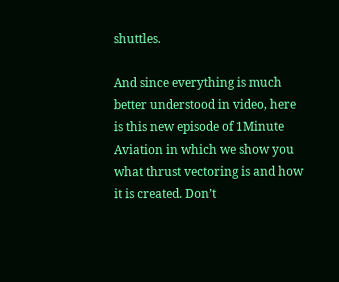shuttles.

And since everything is much better understood in video, here is this new episode of 1Minute Aviation in which we show you what thrust vectoring is and how it is created. Don’t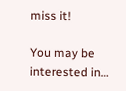miss it!

You may be interested in…